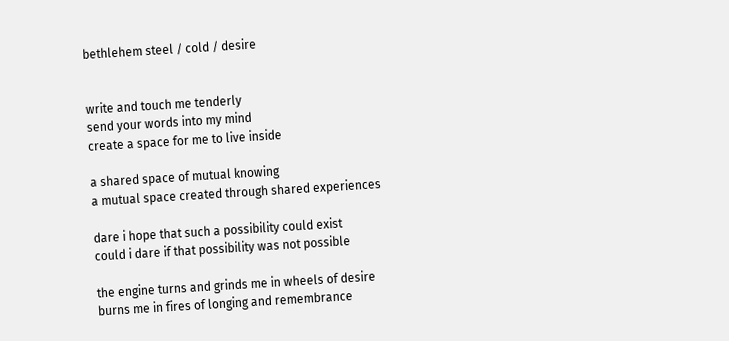bethlehem steel / cold / desire


write and touch me tenderly
send your words into my mind
create a space for me to live inside

a shared space of mutual knowing
a mutual space created through shared experiences

dare i hope that such a possibility could exist
could i dare if that possibility was not possible

the engine turns and grinds me in wheels of desire
burns me in fires of longing and remembrance